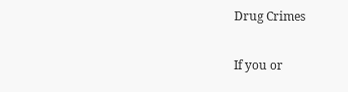Drug Crimes

If you or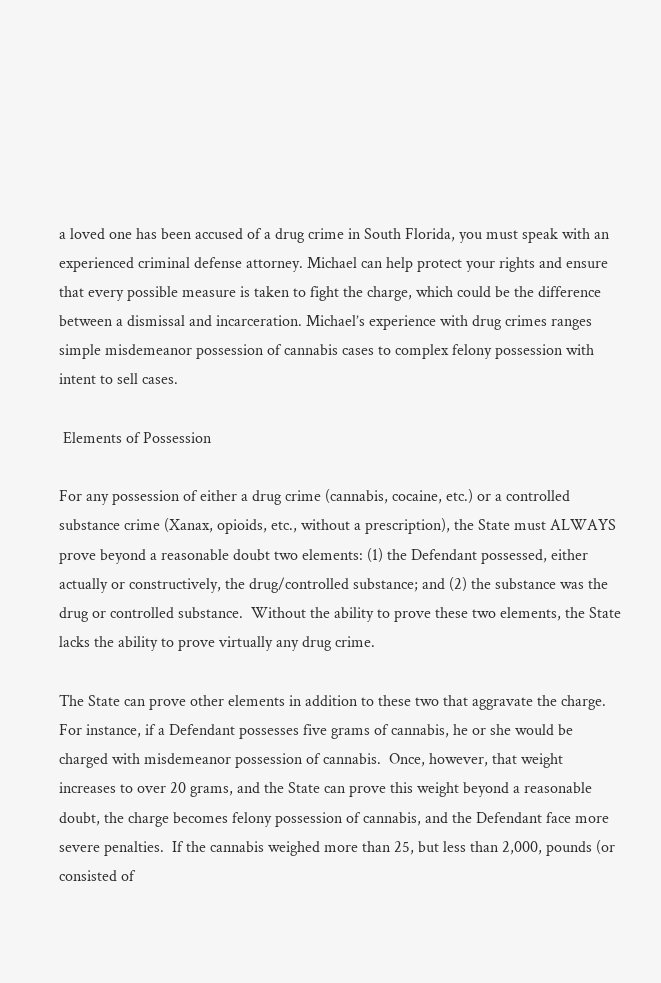a loved one has been accused of a drug crime in South Florida, you must speak with an experienced criminal defense attorney. Michael can help protect your rights and ensure that every possible measure is taken to fight the charge, which could be the difference between a dismissal and incarceration. Michael’s experience with drug crimes ranges simple misdemeanor possession of cannabis cases to complex felony possession with intent to sell cases.

 Elements of Possession

For any possession of either a drug crime (cannabis, cocaine, etc.) or a controlled substance crime (Xanax, opioids, etc., without a prescription), the State must ALWAYS prove beyond a reasonable doubt two elements: (1) the Defendant possessed, either actually or constructively, the drug/controlled substance; and (2) the substance was the drug or controlled substance.  Without the ability to prove these two elements, the State lacks the ability to prove virtually any drug crime.

The State can prove other elements in addition to these two that aggravate the charge.  For instance, if a Defendant possesses five grams of cannabis, he or she would be charged with misdemeanor possession of cannabis.  Once, however, that weight increases to over 20 grams, and the State can prove this weight beyond a reasonable doubt, the charge becomes felony possession of cannabis, and the Defendant face more severe penalties.  If the cannabis weighed more than 25, but less than 2,000, pounds (or consisted of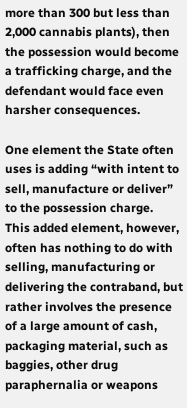more than 300 but less than 2,000 cannabis plants), then the possession would become a trafficking charge, and the defendant would face even harsher consequences.

One element the State often uses is adding “with intent to sell, manufacture or deliver” to the possession charge.  This added element, however, often has nothing to do with selling, manufacturing or delivering the contraband, but rather involves the presence of a large amount of cash, packaging material, such as baggies, other drug paraphernalia or weapons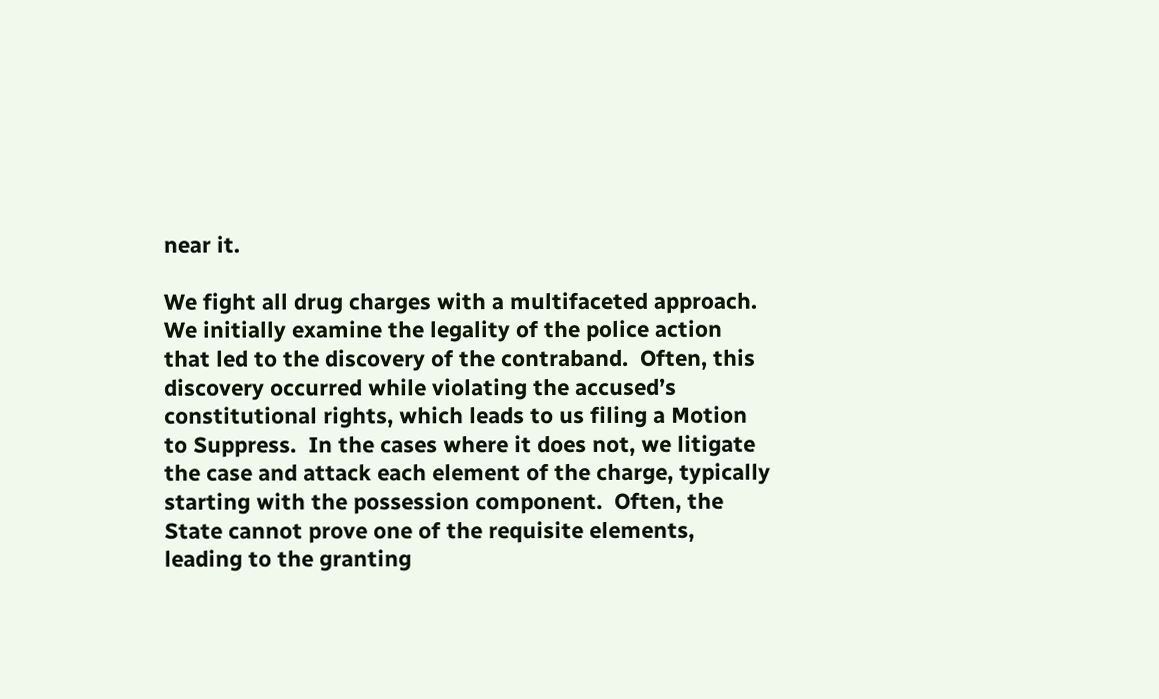near it.

We fight all drug charges with a multifaceted approach.  We initially examine the legality of the police action that led to the discovery of the contraband.  Often, this discovery occurred while violating the accused’s constitutional rights, which leads to us filing a Motion to Suppress.  In the cases where it does not, we litigate the case and attack each element of the charge, typically starting with the possession component.  Often, the State cannot prove one of the requisite elements, leading to the granting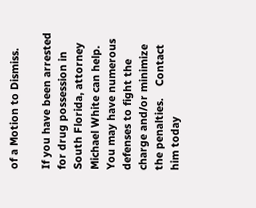of a Motion to Dismiss.

If you have been arrested for drug possession in South Florida, attorney Michael White can help.  You may have numerous defenses to fight the charge and/or minimize the penalties.    Contact him today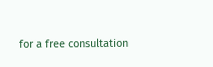for a free consultation